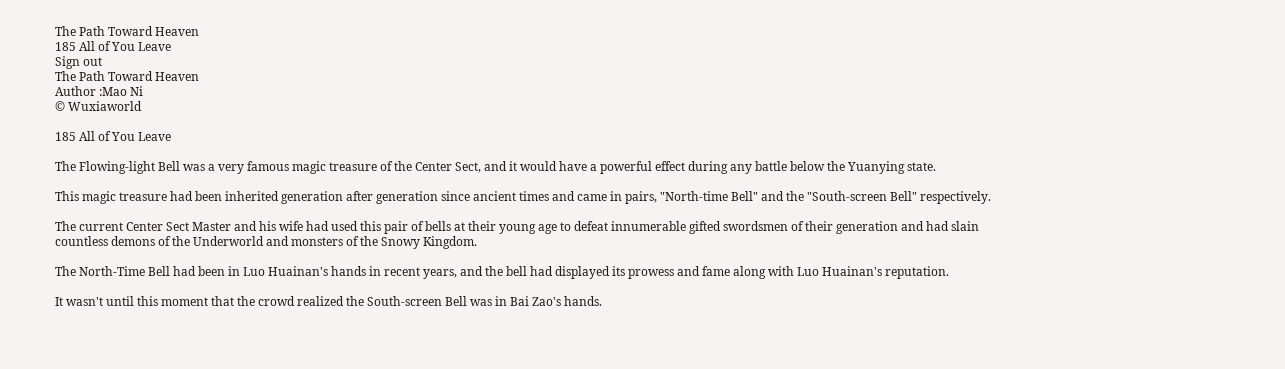The Path Toward Heaven
185 All of You Leave
Sign out
The Path Toward Heaven
Author :Mao Ni
© Wuxiaworld

185 All of You Leave

The Flowing-light Bell was a very famous magic treasure of the Center Sect, and it would have a powerful effect during any battle below the Yuanying state.

This magic treasure had been inherited generation after generation since ancient times and came in pairs, "North-time Bell" and the "South-screen Bell" respectively.

The current Center Sect Master and his wife had used this pair of bells at their young age to defeat innumerable gifted swordsmen of their generation and had slain countless demons of the Underworld and monsters of the Snowy Kingdom.

The North-Time Bell had been in Luo Huainan's hands in recent years, and the bell had displayed its prowess and fame along with Luo Huainan's reputation.

It wasn't until this moment that the crowd realized the South-screen Bell was in Bai Zao's hands.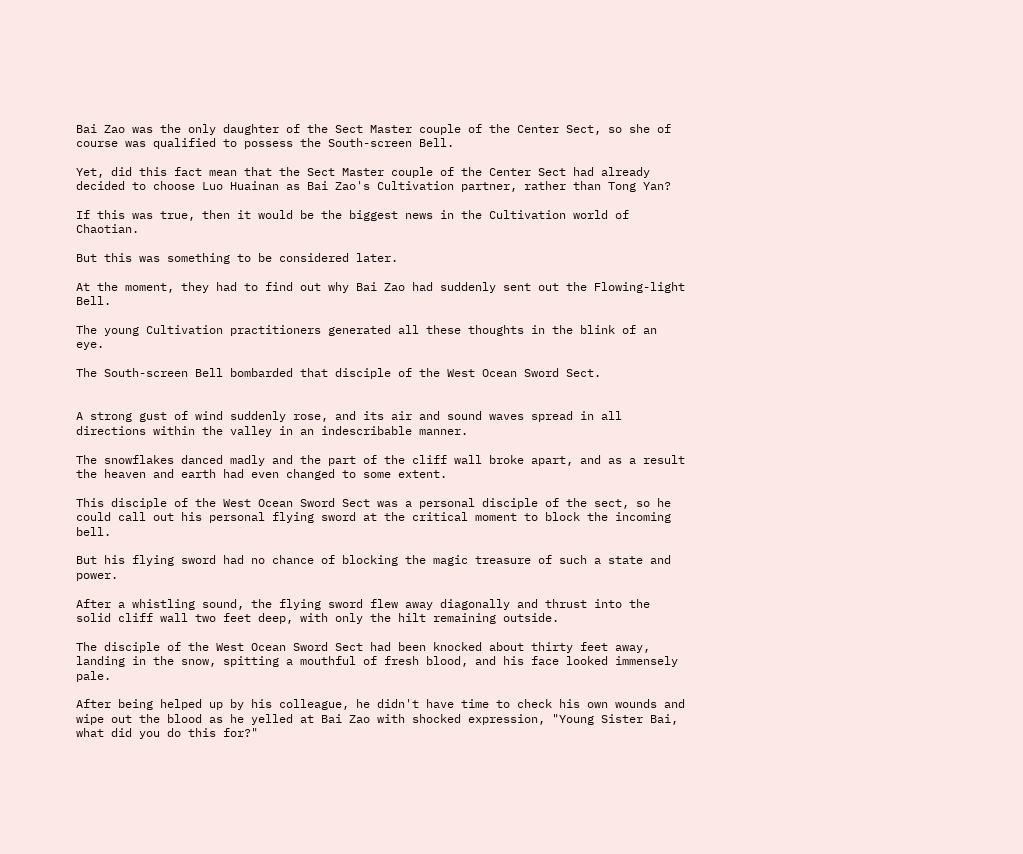Bai Zao was the only daughter of the Sect Master couple of the Center Sect, so she of course was qualified to possess the South-screen Bell.

Yet, did this fact mean that the Sect Master couple of the Center Sect had already decided to choose Luo Huainan as Bai Zao's Cultivation partner, rather than Tong Yan?

If this was true, then it would be the biggest news in the Cultivation world of Chaotian.

But this was something to be considered later.

At the moment, they had to find out why Bai Zao had suddenly sent out the Flowing-light Bell.

The young Cultivation practitioners generated all these thoughts in the blink of an eye.

The South-screen Bell bombarded that disciple of the West Ocean Sword Sect.


A strong gust of wind suddenly rose, and its air and sound waves spread in all directions within the valley in an indescribable manner.

The snowflakes danced madly and the part of the cliff wall broke apart, and as a result the heaven and earth had even changed to some extent.

This disciple of the West Ocean Sword Sect was a personal disciple of the sect, so he could call out his personal flying sword at the critical moment to block the incoming bell.

But his flying sword had no chance of blocking the magic treasure of such a state and power.

After a whistling sound, the flying sword flew away diagonally and thrust into the solid cliff wall two feet deep, with only the hilt remaining outside.

The disciple of the West Ocean Sword Sect had been knocked about thirty feet away, landing in the snow, spitting a mouthful of fresh blood, and his face looked immensely pale.

After being helped up by his colleague, he didn't have time to check his own wounds and wipe out the blood as he yelled at Bai Zao with shocked expression, "Young Sister Bai, what did you do this for?"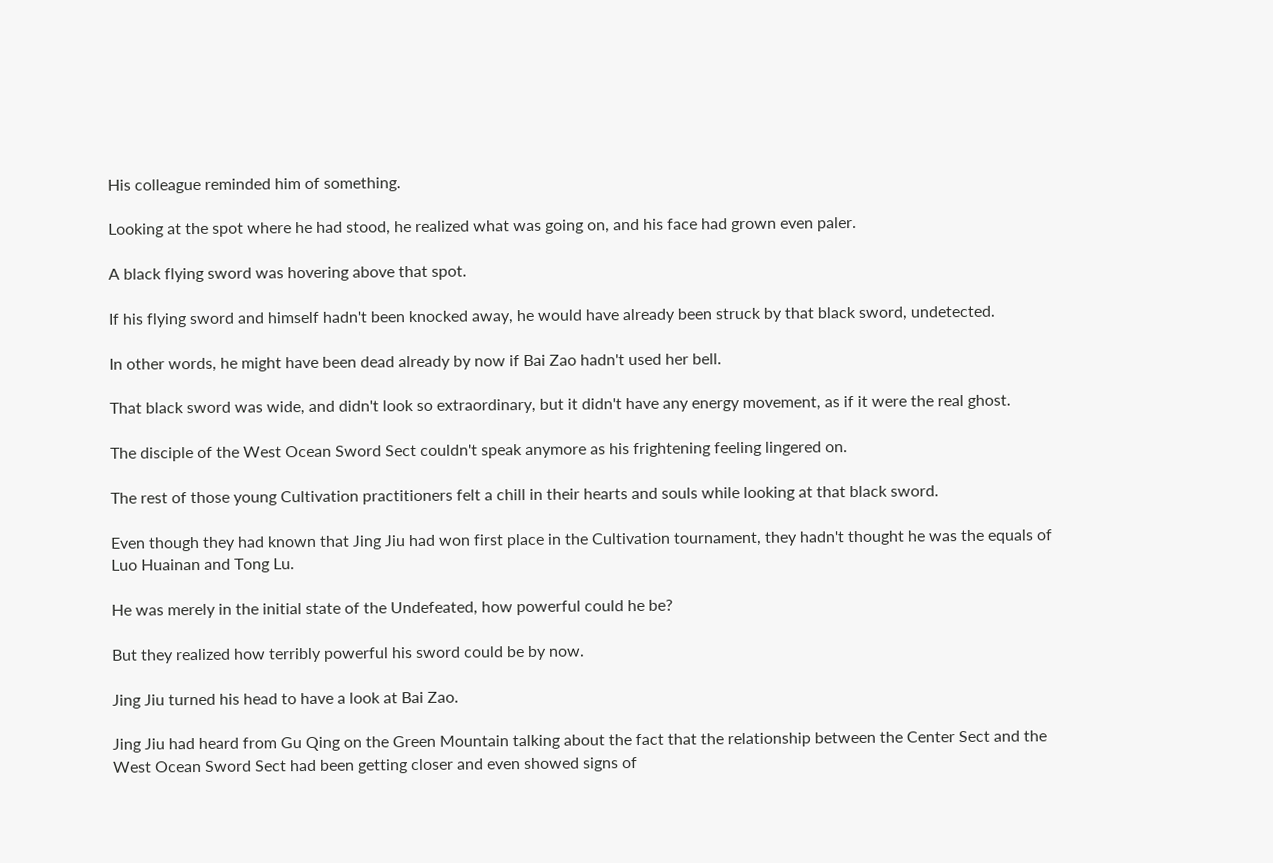His colleague reminded him of something.

Looking at the spot where he had stood, he realized what was going on, and his face had grown even paler.

A black flying sword was hovering above that spot.

If his flying sword and himself hadn't been knocked away, he would have already been struck by that black sword, undetected.

In other words, he might have been dead already by now if Bai Zao hadn't used her bell.

That black sword was wide, and didn't look so extraordinary, but it didn't have any energy movement, as if it were the real ghost.

The disciple of the West Ocean Sword Sect couldn't speak anymore as his frightening feeling lingered on.

The rest of those young Cultivation practitioners felt a chill in their hearts and souls while looking at that black sword.

Even though they had known that Jing Jiu had won first place in the Cultivation tournament, they hadn't thought he was the equals of Luo Huainan and Tong Lu.

He was merely in the initial state of the Undefeated, how powerful could he be?

But they realized how terribly powerful his sword could be by now.

Jing Jiu turned his head to have a look at Bai Zao.

Jing Jiu had heard from Gu Qing on the Green Mountain talking about the fact that the relationship between the Center Sect and the West Ocean Sword Sect had been getting closer and even showed signs of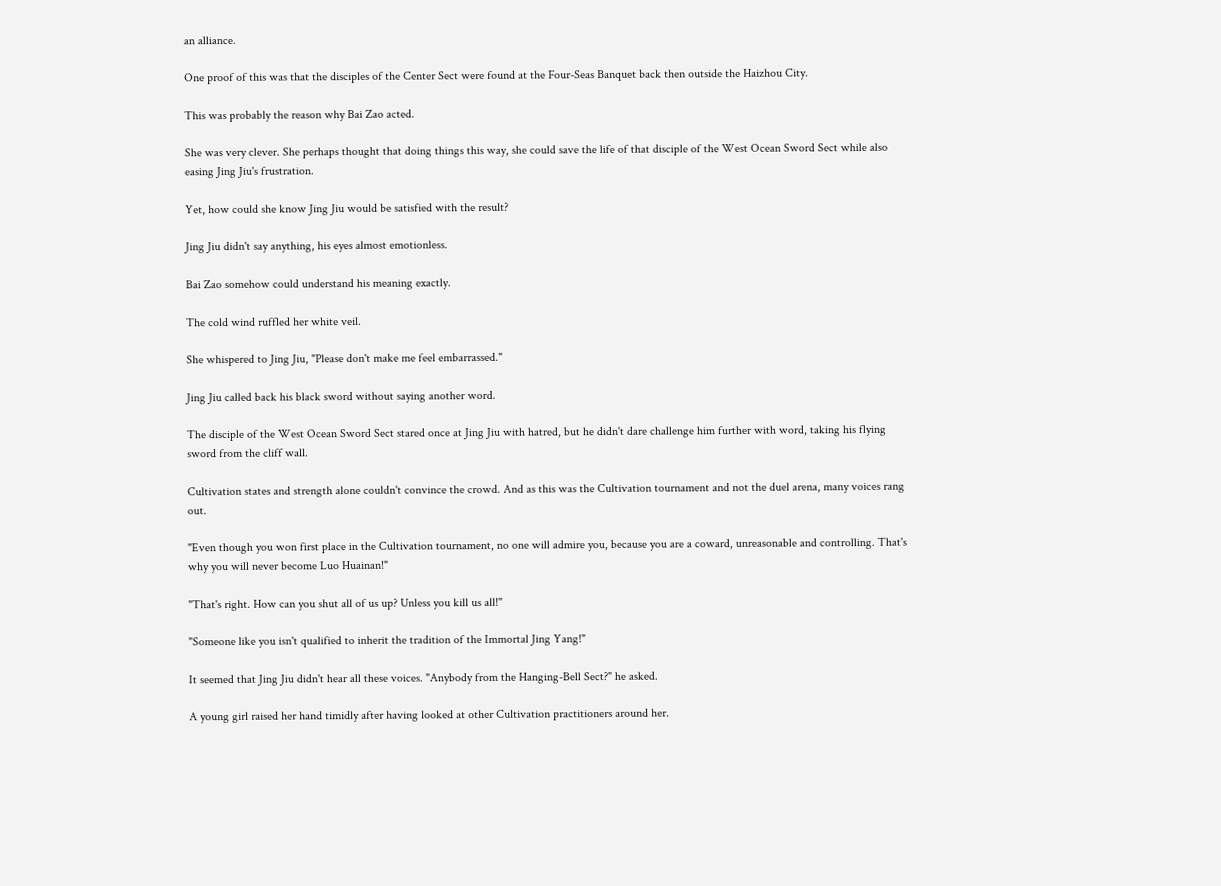an alliance.

One proof of this was that the disciples of the Center Sect were found at the Four-Seas Banquet back then outside the Haizhou City.

This was probably the reason why Bai Zao acted.

She was very clever. She perhaps thought that doing things this way, she could save the life of that disciple of the West Ocean Sword Sect while also easing Jing Jiu's frustration.

Yet, how could she know Jing Jiu would be satisfied with the result?

Jing Jiu didn't say anything, his eyes almost emotionless.

Bai Zao somehow could understand his meaning exactly.

The cold wind ruffled her white veil.

She whispered to Jing Jiu, "Please don't make me feel embarrassed."

Jing Jiu called back his black sword without saying another word.

The disciple of the West Ocean Sword Sect stared once at Jing Jiu with hatred, but he didn't dare challenge him further with word, taking his flying sword from the cliff wall.

Cultivation states and strength alone couldn't convince the crowd. And as this was the Cultivation tournament and not the duel arena, many voices rang out.

"Even though you won first place in the Cultivation tournament, no one will admire you, because you are a coward, unreasonable and controlling. That's why you will never become Luo Huainan!"

"That's right. How can you shut all of us up? Unless you kill us all!"

"Someone like you isn't qualified to inherit the tradition of the Immortal Jing Yang!"

It seemed that Jing Jiu didn't hear all these voices. "Anybody from the Hanging-Bell Sect?" he asked.

A young girl raised her hand timidly after having looked at other Cultivation practitioners around her.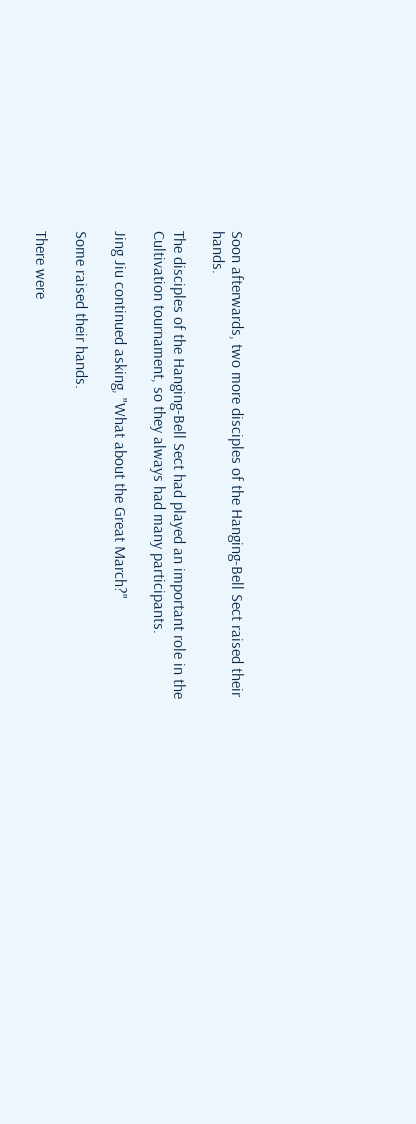Soon afterwards, two more disciples of the Hanging-Bell Sect raised their hands.

The disciples of the Hanging-Bell Sect had played an important role in the Cultivation tournament, so they always had many participants.

Jing Jiu continued asking, "What about the Great March?"

Some raised their hands.

There were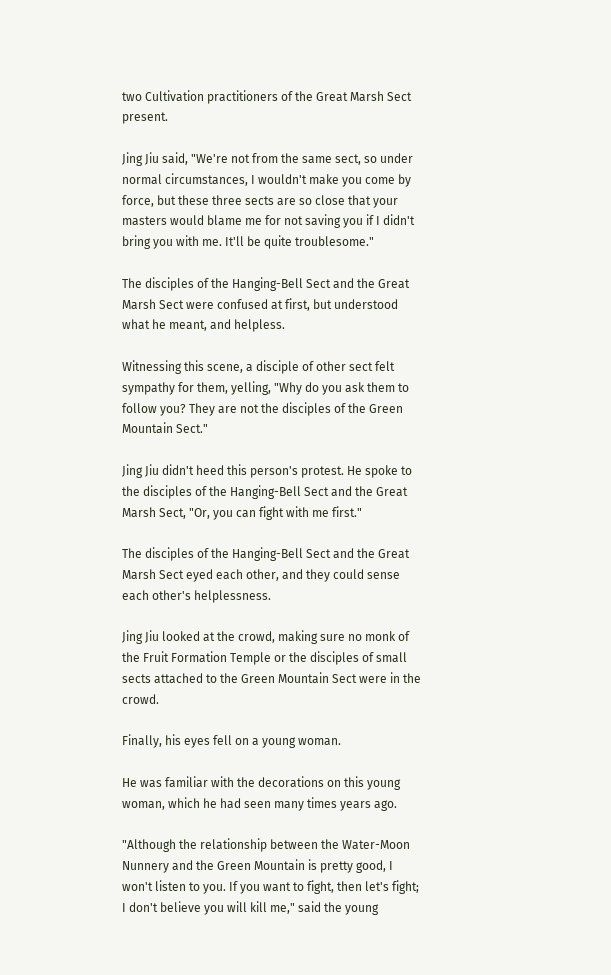two Cultivation practitioners of the Great Marsh Sect present.

Jing Jiu said, "We're not from the same sect, so under normal circumstances, I wouldn't make you come by force, but these three sects are so close that your masters would blame me for not saving you if I didn't bring you with me. It'll be quite troublesome."

The disciples of the Hanging-Bell Sect and the Great Marsh Sect were confused at first, but understood what he meant, and helpless.

Witnessing this scene, a disciple of other sect felt sympathy for them, yelling, "Why do you ask them to follow you? They are not the disciples of the Green Mountain Sect."

Jing Jiu didn't heed this person's protest. He spoke to the disciples of the Hanging-Bell Sect and the Great Marsh Sect, "Or, you can fight with me first."

The disciples of the Hanging-Bell Sect and the Great Marsh Sect eyed each other, and they could sense each other's helplessness.

Jing Jiu looked at the crowd, making sure no monk of the Fruit Formation Temple or the disciples of small sects attached to the Green Mountain Sect were in the crowd.

Finally, his eyes fell on a young woman.

He was familiar with the decorations on this young woman, which he had seen many times years ago.

"Although the relationship between the Water-Moon Nunnery and the Green Mountain is pretty good, I won't listen to you. If you want to fight, then let's fight; I don't believe you will kill me," said the young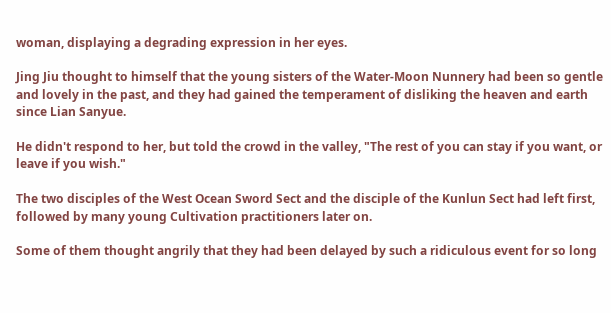woman, displaying a degrading expression in her eyes.

Jing Jiu thought to himself that the young sisters of the Water-Moon Nunnery had been so gentle and lovely in the past, and they had gained the temperament of disliking the heaven and earth since Lian Sanyue.

He didn't respond to her, but told the crowd in the valley, "The rest of you can stay if you want, or leave if you wish."

The two disciples of the West Ocean Sword Sect and the disciple of the Kunlun Sect had left first, followed by many young Cultivation practitioners later on.

Some of them thought angrily that they had been delayed by such a ridiculous event for so long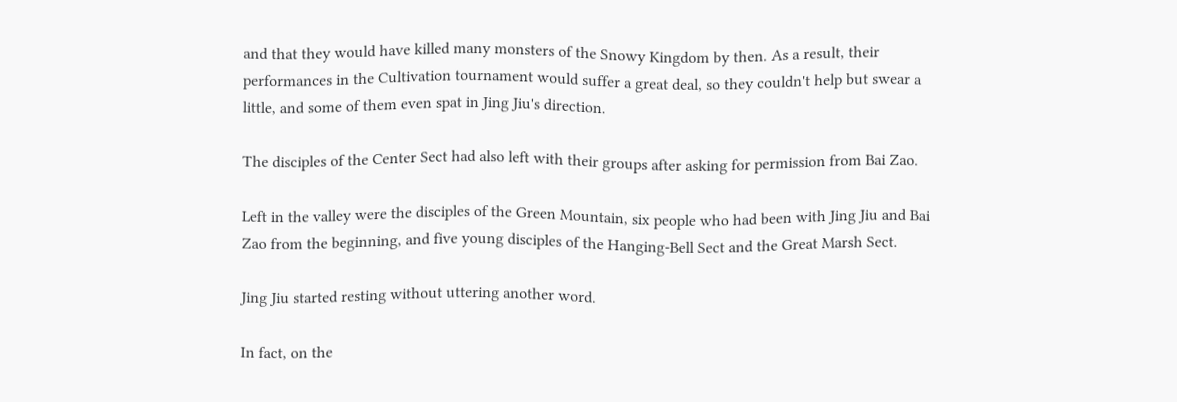and that they would have killed many monsters of the Snowy Kingdom by then. As a result, their performances in the Cultivation tournament would suffer a great deal, so they couldn't help but swear a little, and some of them even spat in Jing Jiu's direction.

The disciples of the Center Sect had also left with their groups after asking for permission from Bai Zao.

Left in the valley were the disciples of the Green Mountain, six people who had been with Jing Jiu and Bai Zao from the beginning, and five young disciples of the Hanging-Bell Sect and the Great Marsh Sect.

Jing Jiu started resting without uttering another word.

In fact, on the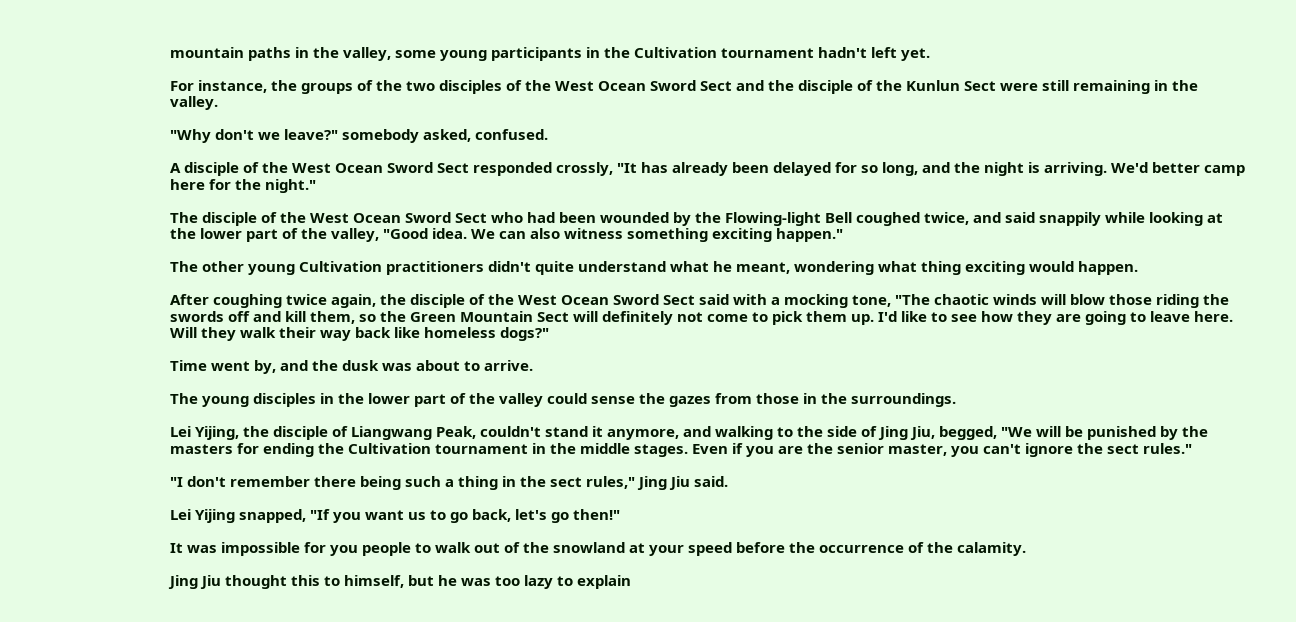mountain paths in the valley, some young participants in the Cultivation tournament hadn't left yet.

For instance, the groups of the two disciples of the West Ocean Sword Sect and the disciple of the Kunlun Sect were still remaining in the valley.

"Why don't we leave?" somebody asked, confused.

A disciple of the West Ocean Sword Sect responded crossly, "It has already been delayed for so long, and the night is arriving. We'd better camp here for the night."

The disciple of the West Ocean Sword Sect who had been wounded by the Flowing-light Bell coughed twice, and said snappily while looking at the lower part of the valley, "Good idea. We can also witness something exciting happen."

The other young Cultivation practitioners didn't quite understand what he meant, wondering what thing exciting would happen.

After coughing twice again, the disciple of the West Ocean Sword Sect said with a mocking tone, "The chaotic winds will blow those riding the swords off and kill them, so the Green Mountain Sect will definitely not come to pick them up. I'd like to see how they are going to leave here. Will they walk their way back like homeless dogs?"

Time went by, and the dusk was about to arrive.

The young disciples in the lower part of the valley could sense the gazes from those in the surroundings.

Lei Yijing, the disciple of Liangwang Peak, couldn't stand it anymore, and walking to the side of Jing Jiu, begged, "We will be punished by the masters for ending the Cultivation tournament in the middle stages. Even if you are the senior master, you can't ignore the sect rules."

"I don't remember there being such a thing in the sect rules," Jing Jiu said.

Lei Yijing snapped, "If you want us to go back, let's go then!"

It was impossible for you people to walk out of the snowland at your speed before the occurrence of the calamity.

Jing Jiu thought this to himself, but he was too lazy to explain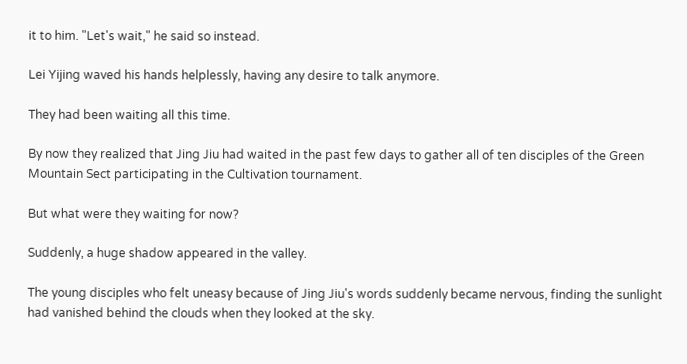it to him. "Let's wait," he said so instead.

Lei Yijing waved his hands helplessly, having any desire to talk anymore.

They had been waiting all this time.

By now they realized that Jing Jiu had waited in the past few days to gather all of ten disciples of the Green Mountain Sect participating in the Cultivation tournament.

But what were they waiting for now?

Suddenly, a huge shadow appeared in the valley.

The young disciples who felt uneasy because of Jing Jiu's words suddenly became nervous, finding the sunlight had vanished behind the clouds when they looked at the sky.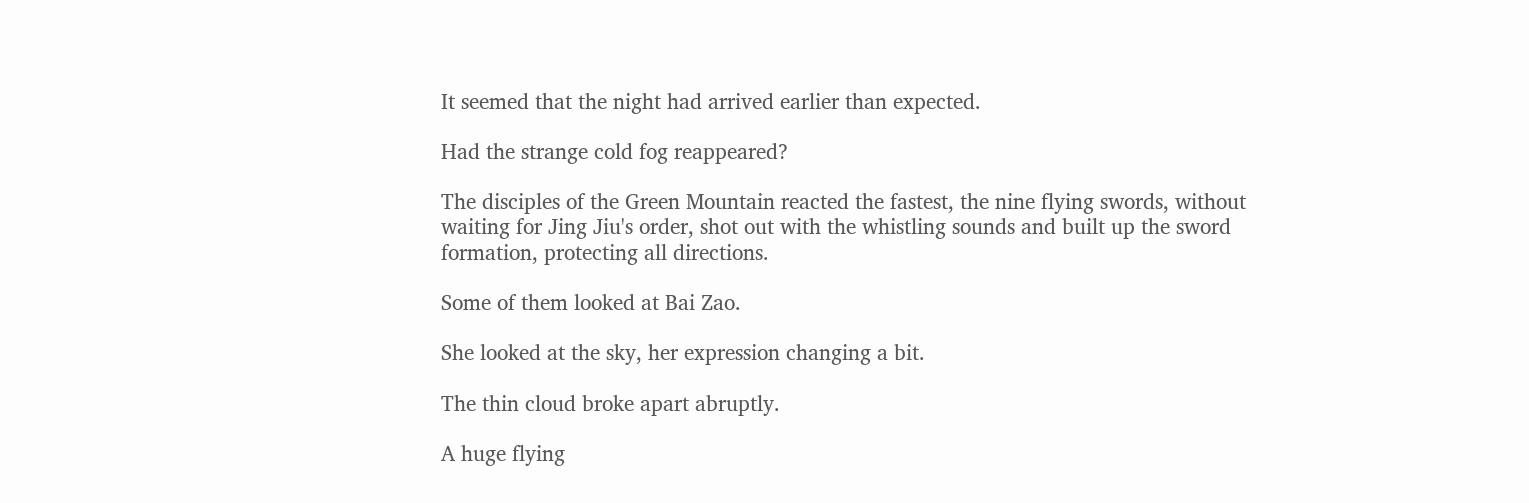It seemed that the night had arrived earlier than expected.

Had the strange cold fog reappeared?

The disciples of the Green Mountain reacted the fastest, the nine flying swords, without waiting for Jing Jiu's order, shot out with the whistling sounds and built up the sword formation, protecting all directions.

Some of them looked at Bai Zao.

She looked at the sky, her expression changing a bit.

The thin cloud broke apart abruptly.

A huge flying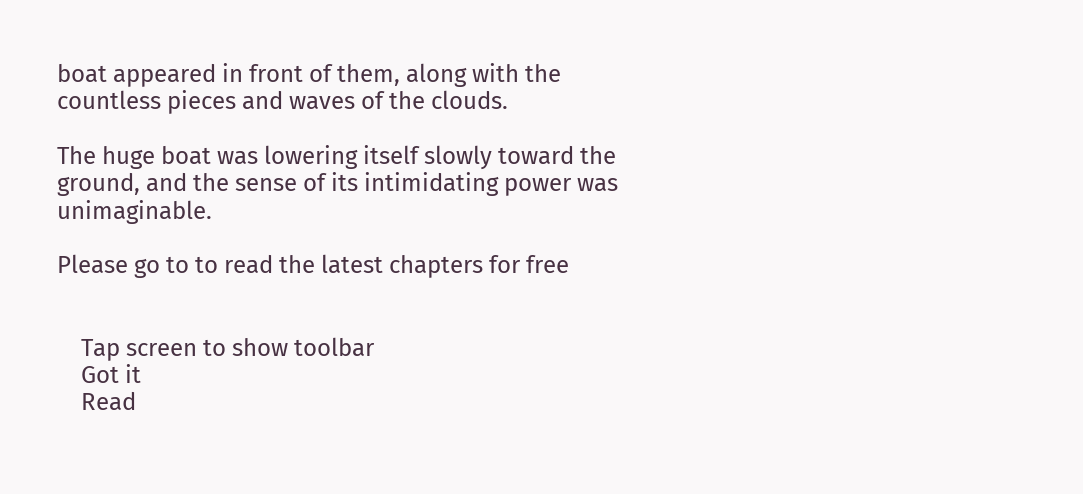boat appeared in front of them, along with the countless pieces and waves of the clouds.

The huge boat was lowering itself slowly toward the ground, and the sense of its intimidating power was unimaginable.

Please go to to read the latest chapters for free


    Tap screen to show toolbar
    Got it
    Read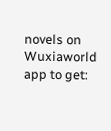novels on Wuxiaworld app to get: